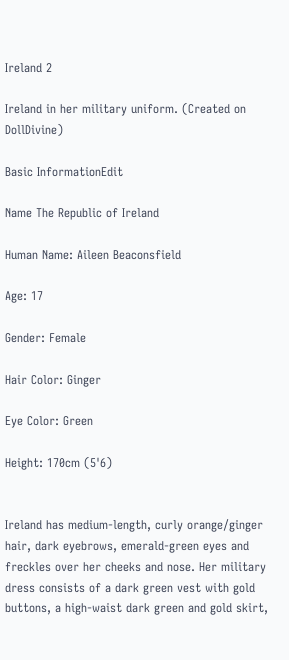Ireland 2

Ireland in her military uniform. (Created on DollDivine)

Basic InformationEdit

Name The Republic of Ireland

Human Name: Aileen Beaconsfield

Age: 17

Gender: Female

Hair Color: Ginger

Eye Color: Green

Height: 170cm (5'6)


Ireland has medium-length, curly orange/ginger hair, dark eyebrows, emerald-green eyes and freckles over her cheeks and nose. Her military dress consists of a dark green vest with gold buttons, a high-waist dark green and gold skirt,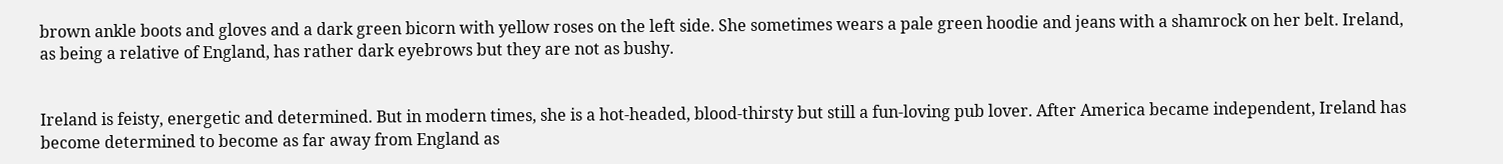brown ankle boots and gloves and a dark green bicorn with yellow roses on the left side. She sometimes wears a pale green hoodie and jeans with a shamrock on her belt. Ireland, as being a relative of England, has rather dark eyebrows but they are not as bushy.


Ireland is feisty, energetic and determined. But in modern times, she is a hot-headed, blood-thirsty but still a fun-loving pub lover. After America became independent, Ireland has become determined to become as far away from England as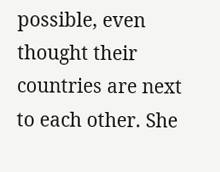possible, even thought their countries are next to each other. She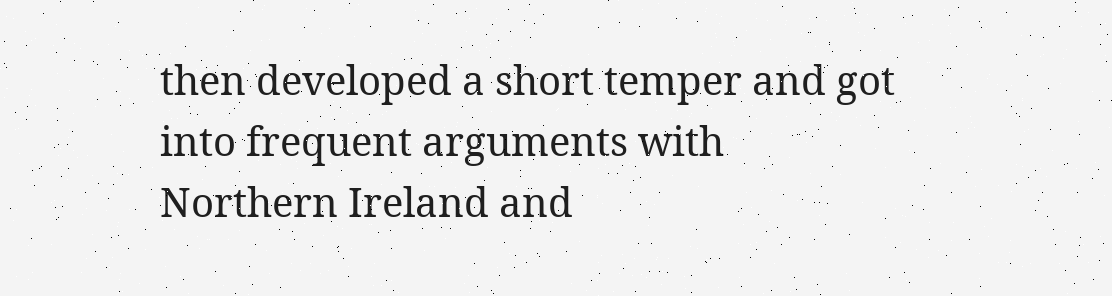then developed a short temper and got into frequent arguments with Northern Ireland and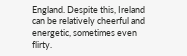England. Despite this, Ireland can be relatively cheerful and energetic, sometimes even flirty.